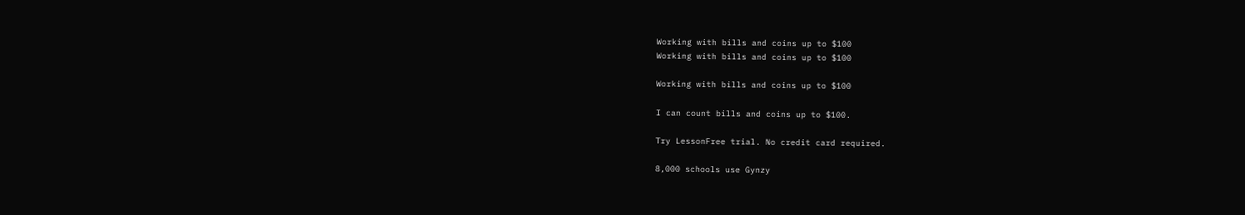Working with bills and coins up to $100
Working with bills and coins up to $100

Working with bills and coins up to $100

I can count bills and coins up to $100.

Try LessonFree trial. No credit card required.

8,000 schools use Gynzy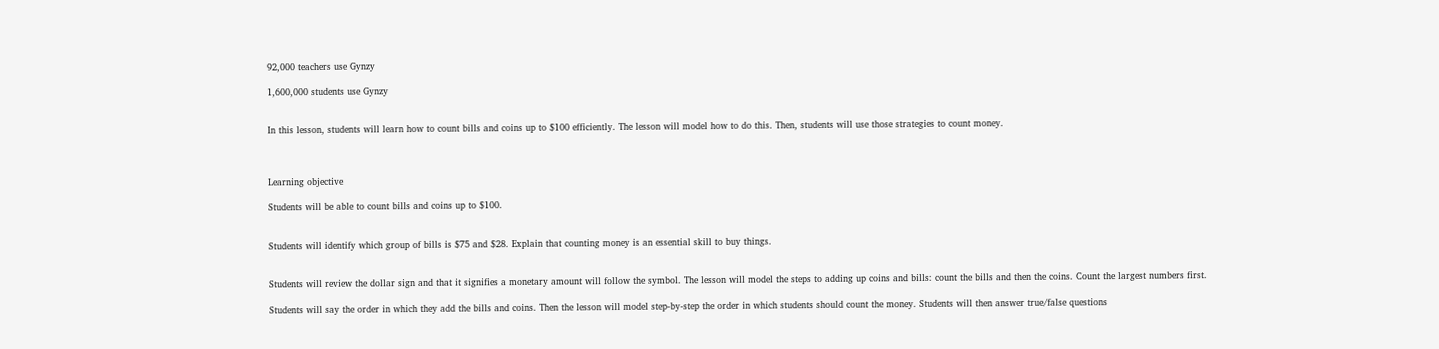92,000 teachers use Gynzy

1,600,000 students use Gynzy


In this lesson, students will learn how to count bills and coins up to $100 efficiently. The lesson will model how to do this. Then, students will use those strategies to count money.



Learning objective

Students will be able to count bills and coins up to $100.


Students will identify which group of bills is $75 and $28. Explain that counting money is an essential skill to buy things.


Students will review the dollar sign and that it signifies a monetary amount will follow the symbol. The lesson will model the steps to adding up coins and bills: count the bills and then the coins. Count the largest numbers first.

Students will say the order in which they add the bills and coins. Then the lesson will model step-by-step the order in which students should count the money. Students will then answer true/false questions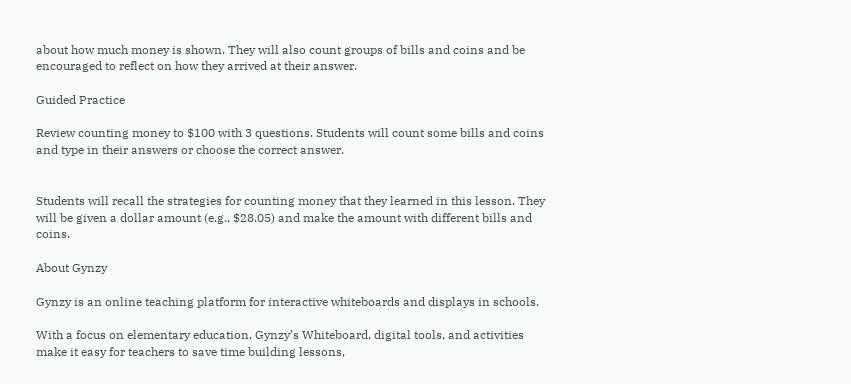about how much money is shown. They will also count groups of bills and coins and be encouraged to reflect on how they arrived at their answer.

Guided Practice

Review counting money to $100 with 3 questions. Students will count some bills and coins and type in their answers or choose the correct answer.


Students will recall the strategies for counting money that they learned in this lesson. They will be given a dollar amount (e.g., $28.05) and make the amount with different bills and coins.

About Gynzy

Gynzy is an online teaching platform for interactive whiteboards and displays in schools.

With a focus on elementary education, Gynzy’s Whiteboard, digital tools, and activities make it easy for teachers to save time building lessons,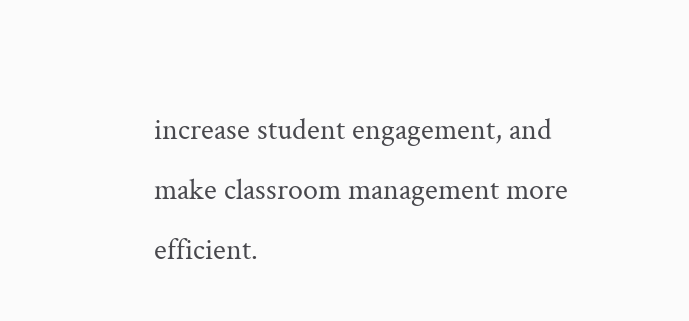increase student engagement, and make classroom management more efficient.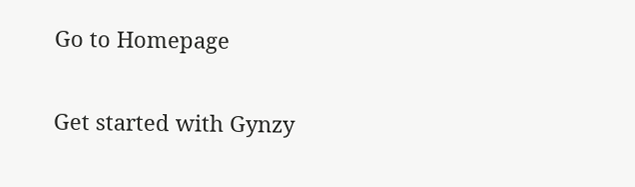Go to Homepage

Get started with Gynzy